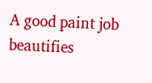A good paint job beautifies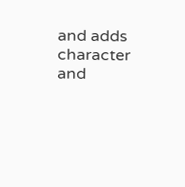and adds character and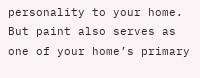personality to your home. But paint also serves as one of your home’s primary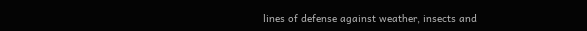lines of defense against weather, insects and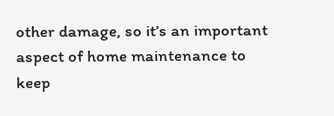other damage, so it’s an important aspect of home maintenance to keep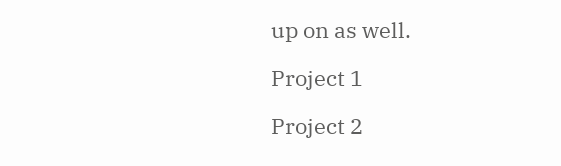up on as well.

Project 1

Project 2